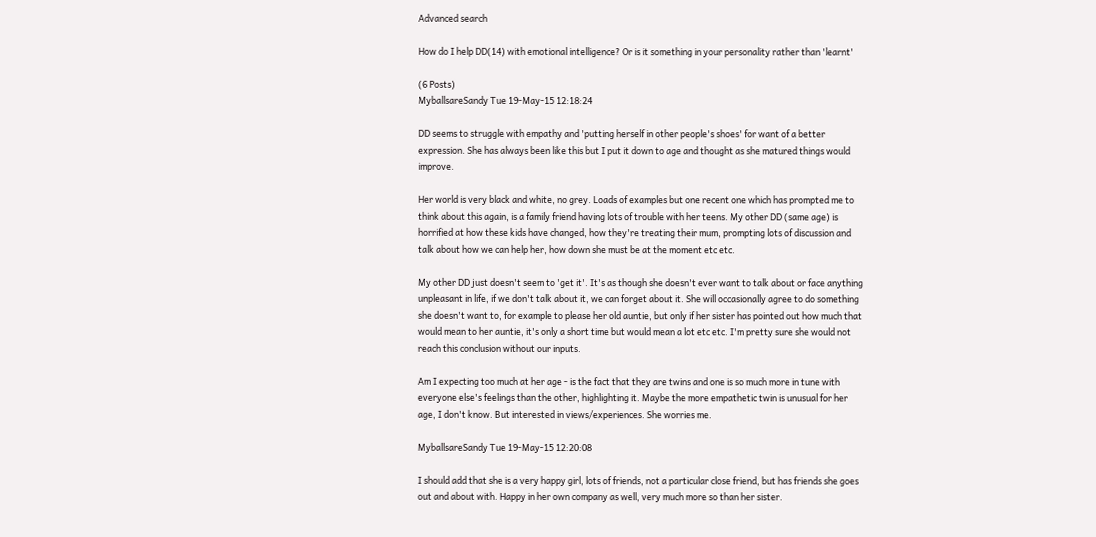Advanced search

How do I help DD(14) with emotional intelligence? Or is it something in your personality rather than 'learnt'

(6 Posts)
MyballsareSandy Tue 19-May-15 12:18:24

DD seems to struggle with empathy and 'putting herself in other people's shoes' for want of a better expression. She has always been like this but I put it down to age and thought as she matured things would improve.

Her world is very black and white, no grey. Loads of examples but one recent one which has prompted me to think about this again, is a family friend having lots of trouble with her teens. My other DD (same age) is horrified at how these kids have changed, how they're treating their mum, prompting lots of discussion and talk about how we can help her, how down she must be at the moment etc etc.

My other DD just doesn't seem to 'get it'. It's as though she doesn't ever want to talk about or face anything unpleasant in life, if we don't talk about it, we can forget about it. She will occasionally agree to do something she doesn't want to, for example to please her old auntie, but only if her sister has pointed out how much that would mean to her auntie, it's only a short time but would mean a lot etc etc. I'm pretty sure she would not reach this conclusion without our inputs.

Am I expecting too much at her age - is the fact that they are twins and one is so much more in tune with everyone else's feelings than the other, highlighting it. Maybe the more empathetic twin is unusual for her age, I don't know. But interested in views/experiences. She worries me.

MyballsareSandy Tue 19-May-15 12:20:08

I should add that she is a very happy girl, lots of friends, not a particular close friend, but has friends she goes out and about with. Happy in her own company as well, very much more so than her sister.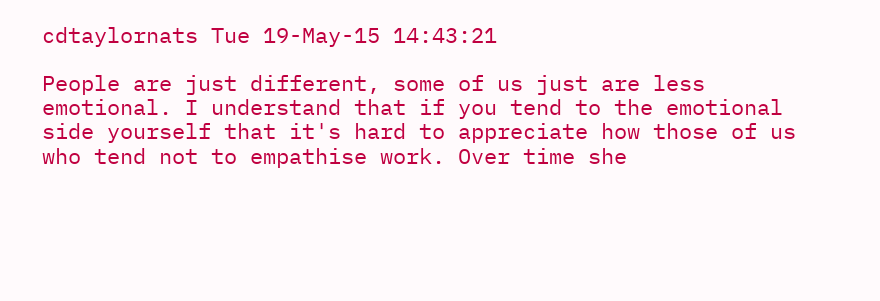cdtaylornats Tue 19-May-15 14:43:21

People are just different, some of us just are less emotional. I understand that if you tend to the emotional side yourself that it's hard to appreciate how those of us who tend not to empathise work. Over time she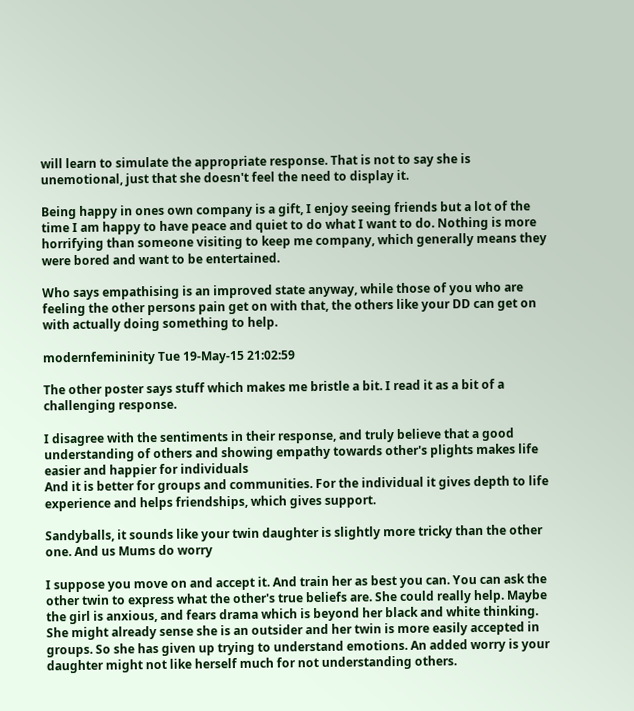will learn to simulate the appropriate response. That is not to say she is unemotional, just that she doesn't feel the need to display it.

Being happy in ones own company is a gift, I enjoy seeing friends but a lot of the time I am happy to have peace and quiet to do what I want to do. Nothing is more horrifying than someone visiting to keep me company, which generally means they were bored and want to be entertained.

Who says empathising is an improved state anyway, while those of you who are feeling the other persons pain get on with that, the others like your DD can get on with actually doing something to help.

modernfemininity Tue 19-May-15 21:02:59

The other poster says stuff which makes me bristle a bit. I read it as a bit of a challenging response.

I disagree with the sentiments in their response, and truly believe that a good understanding of others and showing empathy towards other's plights makes life easier and happier for individuals
And it is better for groups and communities. For the individual it gives depth to life experience and helps friendships, which gives support.

Sandyballs, it sounds like your twin daughter is slightly more tricky than the other one. And us Mums do worry

I suppose you move on and accept it. And train her as best you can. You can ask the other twin to express what the other's true beliefs are. She could really help. Maybe the girl is anxious, and fears drama which is beyond her black and white thinking. She might already sense she is an outsider and her twin is more easily accepted in groups. So she has given up trying to understand emotions. An added worry is your daughter might not like herself much for not understanding others.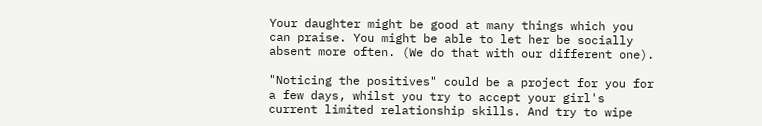Your daughter might be good at many things which you can praise. You might be able to let her be socially absent more often. (We do that with our different one).

"Noticing the positives" could be a project for you for a few days, whilst you try to accept your girl's current limited relationship skills. And try to wipe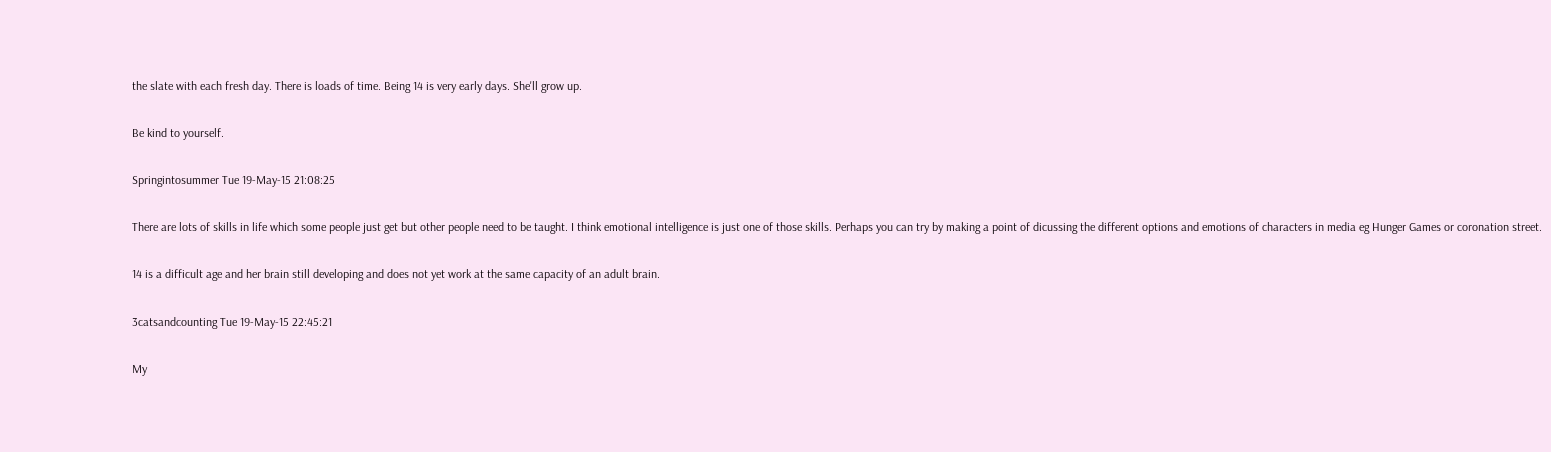the slate with each fresh day. There is loads of time. Being 14 is very early days. She'll grow up.

Be kind to yourself.

Springintosummer Tue 19-May-15 21:08:25

There are lots of skills in life which some people just get but other people need to be taught. I think emotional intelligence is just one of those skills. Perhaps you can try by making a point of dicussing the different options and emotions of characters in media eg Hunger Games or coronation street.

14 is a difficult age and her brain still developing and does not yet work at the same capacity of an adult brain.

3catsandcounting Tue 19-May-15 22:45:21

My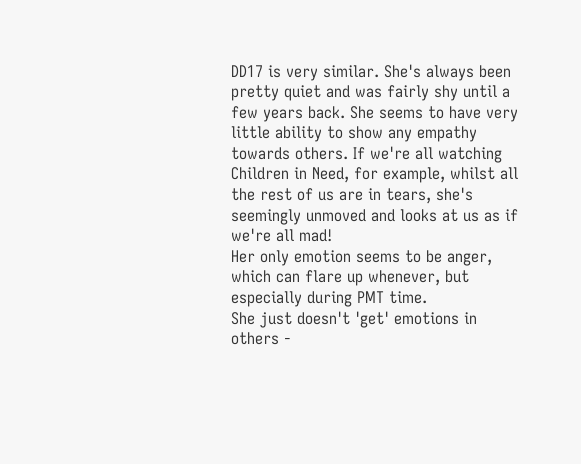DD17 is very similar. She's always been pretty quiet and was fairly shy until a few years back. She seems to have very little ability to show any empathy towards others. If we're all watching Children in Need, for example, whilst all the rest of us are in tears, she's seemingly unmoved and looks at us as if we're all mad!
Her only emotion seems to be anger, which can flare up whenever, but especially during PMT time.
She just doesn't 'get' emotions in others -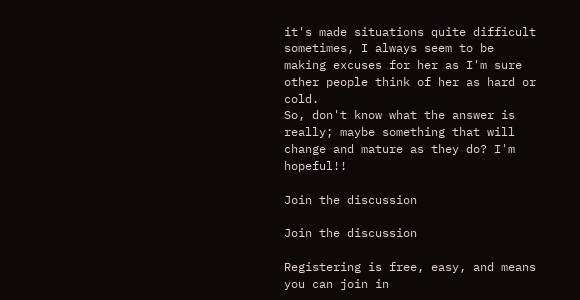it's made situations quite difficult sometimes, I always seem to be making excuses for her as I'm sure other people think of her as hard or cold.
So, don't know what the answer is really; maybe something that will change and mature as they do? I'm hopeful!!

Join the discussion

Join the discussion

Registering is free, easy, and means you can join in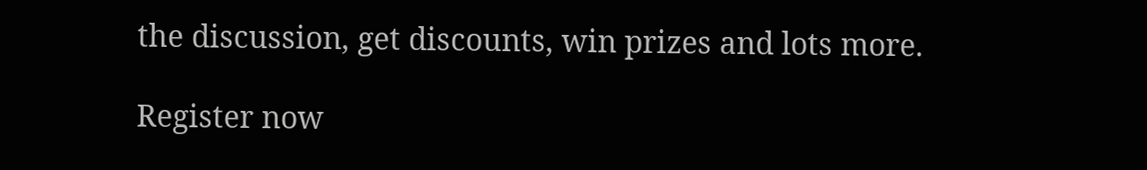the discussion, get discounts, win prizes and lots more.

Register now